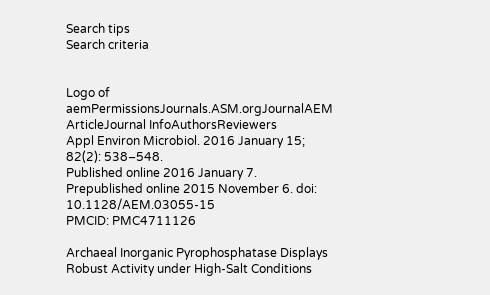Search tips
Search criteria


Logo of aemPermissionsJournals.ASM.orgJournalAEM ArticleJournal InfoAuthorsReviewers
Appl Environ Microbiol. 2016 January 15; 82(2): 538–548.
Published online 2016 January 7. Prepublished online 2015 November 6. doi:  10.1128/AEM.03055-15
PMCID: PMC4711126

Archaeal Inorganic Pyrophosphatase Displays Robust Activity under High-Salt Conditions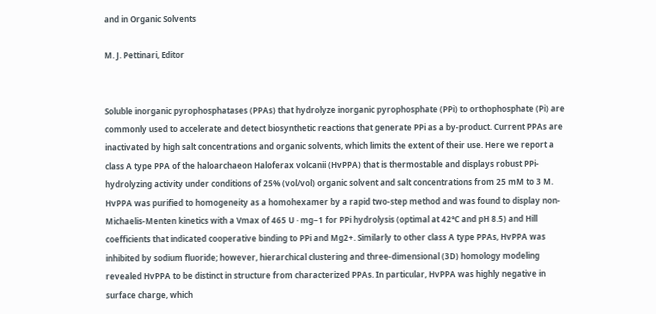and in Organic Solvents

M. J. Pettinari, Editor


Soluble inorganic pyrophosphatases (PPAs) that hydrolyze inorganic pyrophosphate (PPi) to orthophosphate (Pi) are commonly used to accelerate and detect biosynthetic reactions that generate PPi as a by-product. Current PPAs are inactivated by high salt concentrations and organic solvents, which limits the extent of their use. Here we report a class A type PPA of the haloarchaeon Haloferax volcanii (HvPPA) that is thermostable and displays robust PPi-hydrolyzing activity under conditions of 25% (vol/vol) organic solvent and salt concentrations from 25 mM to 3 M. HvPPA was purified to homogeneity as a homohexamer by a rapid two-step method and was found to display non-Michaelis-Menten kinetics with a Vmax of 465 U · mg−1 for PPi hydrolysis (optimal at 42°C and pH 8.5) and Hill coefficients that indicated cooperative binding to PPi and Mg2+. Similarly to other class A type PPAs, HvPPA was inhibited by sodium fluoride; however, hierarchical clustering and three-dimensional (3D) homology modeling revealed HvPPA to be distinct in structure from characterized PPAs. In particular, HvPPA was highly negative in surface charge, which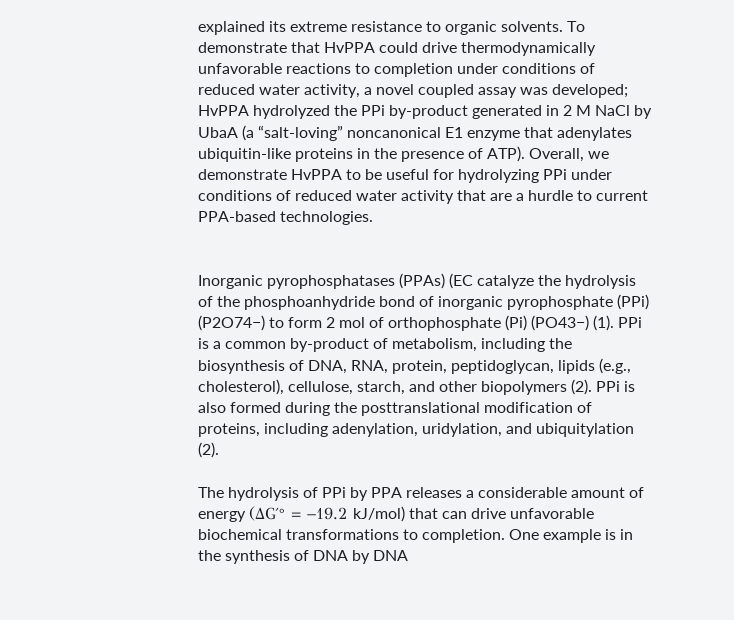explained its extreme resistance to organic solvents. To demonstrate that HvPPA could drive thermodynamically unfavorable reactions to completion under conditions of reduced water activity, a novel coupled assay was developed; HvPPA hydrolyzed the PPi by-product generated in 2 M NaCl by UbaA (a “salt-loving” noncanonical E1 enzyme that adenylates ubiquitin-like proteins in the presence of ATP). Overall, we demonstrate HvPPA to be useful for hydrolyzing PPi under conditions of reduced water activity that are a hurdle to current PPA-based technologies.


Inorganic pyrophosphatases (PPAs) (EC catalyze the hydrolysis of the phosphoanhydride bond of inorganic pyrophosphate (PPi) (P2O74−) to form 2 mol of orthophosphate (Pi) (PO43−) (1). PPi is a common by-product of metabolism, including the biosynthesis of DNA, RNA, protein, peptidoglycan, lipids (e.g., cholesterol), cellulose, starch, and other biopolymers (2). PPi is also formed during the posttranslational modification of proteins, including adenylation, uridylation, and ubiquitylation (2).

The hydrolysis of PPi by PPA releases a considerable amount of energy (ΔG′° = −19.2 kJ/mol) that can drive unfavorable biochemical transformations to completion. One example is in the synthesis of DNA by DNA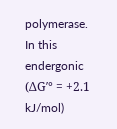polymerase. In this endergonic (ΔG′° = +2.1 kJ/mol)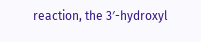reaction, the 3′-hydroxyl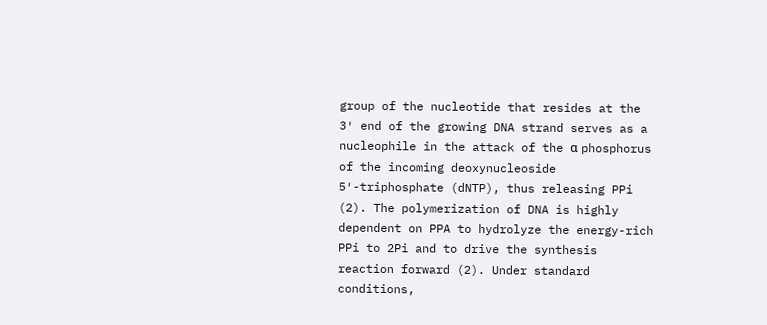group of the nucleotide that resides at the 3′ end of the growing DNA strand serves as a nucleophile in the attack of the α phosphorus of the incoming deoxynucleoside 5′-triphosphate (dNTP), thus releasing PPi (2). The polymerization of DNA is highly dependent on PPA to hydrolyze the energy-rich PPi to 2Pi and to drive the synthesis reaction forward (2). Under standard conditions,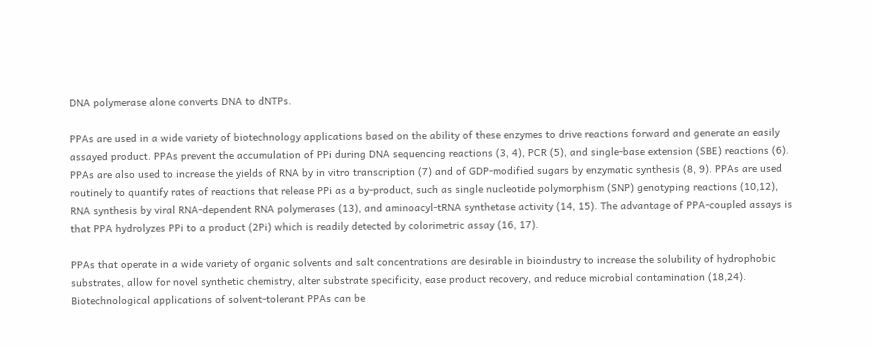DNA polymerase alone converts DNA to dNTPs.

PPAs are used in a wide variety of biotechnology applications based on the ability of these enzymes to drive reactions forward and generate an easily assayed product. PPAs prevent the accumulation of PPi during DNA sequencing reactions (3, 4), PCR (5), and single-base extension (SBE) reactions (6). PPAs are also used to increase the yields of RNA by in vitro transcription (7) and of GDP-modified sugars by enzymatic synthesis (8, 9). PPAs are used routinely to quantify rates of reactions that release PPi as a by-product, such as single nucleotide polymorphism (SNP) genotyping reactions (10,12), RNA synthesis by viral RNA-dependent RNA polymerases (13), and aminoacyl-tRNA synthetase activity (14, 15). The advantage of PPA-coupled assays is that PPA hydrolyzes PPi to a product (2Pi) which is readily detected by colorimetric assay (16, 17).

PPAs that operate in a wide variety of organic solvents and salt concentrations are desirable in bioindustry to increase the solubility of hydrophobic substrates, allow for novel synthetic chemistry, alter substrate specificity, ease product recovery, and reduce microbial contamination (18,24). Biotechnological applications of solvent-tolerant PPAs can be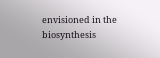envisioned in the biosynthesis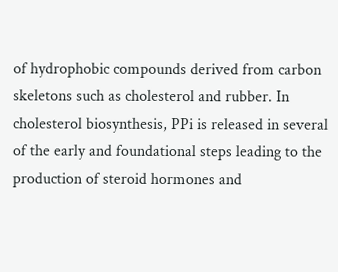of hydrophobic compounds derived from carbon skeletons such as cholesterol and rubber. In cholesterol biosynthesis, PPi is released in several of the early and foundational steps leading to the production of steroid hormones and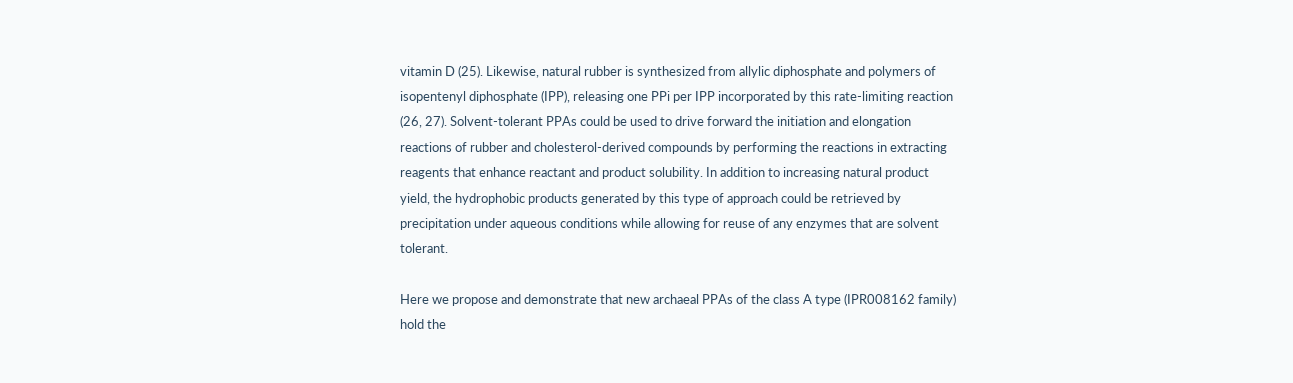vitamin D (25). Likewise, natural rubber is synthesized from allylic diphosphate and polymers of isopentenyl diphosphate (IPP), releasing one PPi per IPP incorporated by this rate-limiting reaction (26, 27). Solvent-tolerant PPAs could be used to drive forward the initiation and elongation reactions of rubber and cholesterol-derived compounds by performing the reactions in extracting reagents that enhance reactant and product solubility. In addition to increasing natural product yield, the hydrophobic products generated by this type of approach could be retrieved by precipitation under aqueous conditions while allowing for reuse of any enzymes that are solvent tolerant.

Here we propose and demonstrate that new archaeal PPAs of the class A type (IPR008162 family) hold the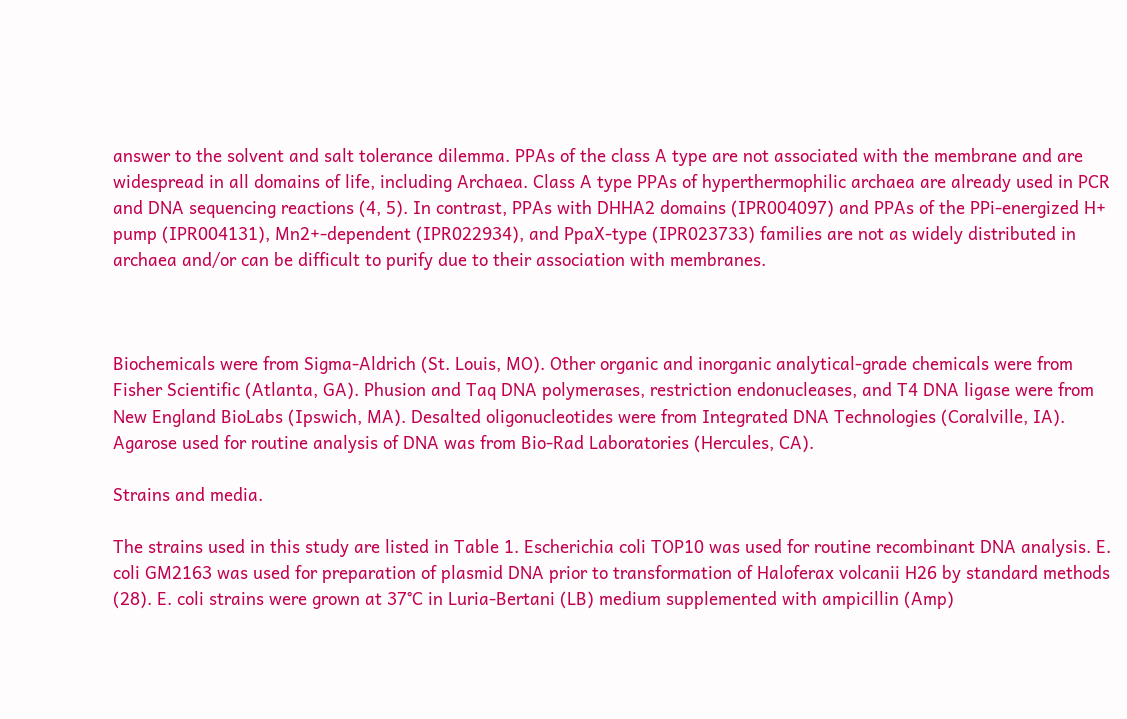answer to the solvent and salt tolerance dilemma. PPAs of the class A type are not associated with the membrane and are widespread in all domains of life, including Archaea. Class A type PPAs of hyperthermophilic archaea are already used in PCR and DNA sequencing reactions (4, 5). In contrast, PPAs with DHHA2 domains (IPR004097) and PPAs of the PPi-energized H+ pump (IPR004131), Mn2+-dependent (IPR022934), and PpaX-type (IPR023733) families are not as widely distributed in archaea and/or can be difficult to purify due to their association with membranes.



Biochemicals were from Sigma-Aldrich (St. Louis, MO). Other organic and inorganic analytical-grade chemicals were from Fisher Scientific (Atlanta, GA). Phusion and Taq DNA polymerases, restriction endonucleases, and T4 DNA ligase were from New England BioLabs (Ipswich, MA). Desalted oligonucleotides were from Integrated DNA Technologies (Coralville, IA). Agarose used for routine analysis of DNA was from Bio-Rad Laboratories (Hercules, CA).

Strains and media.

The strains used in this study are listed in Table 1. Escherichia coli TOP10 was used for routine recombinant DNA analysis. E. coli GM2163 was used for preparation of plasmid DNA prior to transformation of Haloferax volcanii H26 by standard methods (28). E. coli strains were grown at 37°C in Luria-Bertani (LB) medium supplemented with ampicillin (Amp)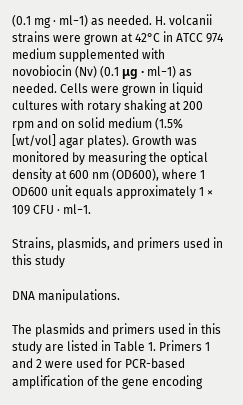(0.1 mg · ml−1) as needed. H. volcanii strains were grown at 42°C in ATCC 974 medium supplemented with novobiocin (Nv) (0.1 μg · ml−1) as needed. Cells were grown in liquid cultures with rotary shaking at 200 rpm and on solid medium (1.5% [wt/vol] agar plates). Growth was monitored by measuring the optical density at 600 nm (OD600), where 1 OD600 unit equals approximately 1 × 109 CFU · ml−1.

Strains, plasmids, and primers used in this study

DNA manipulations.

The plasmids and primers used in this study are listed in Table 1. Primers 1 and 2 were used for PCR-based amplification of the gene encoding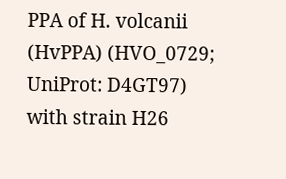PPA of H. volcanii (HvPPA) (HVO_0729; UniProt: D4GT97) with strain H26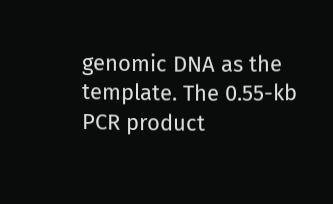genomic DNA as the template. The 0.55-kb PCR product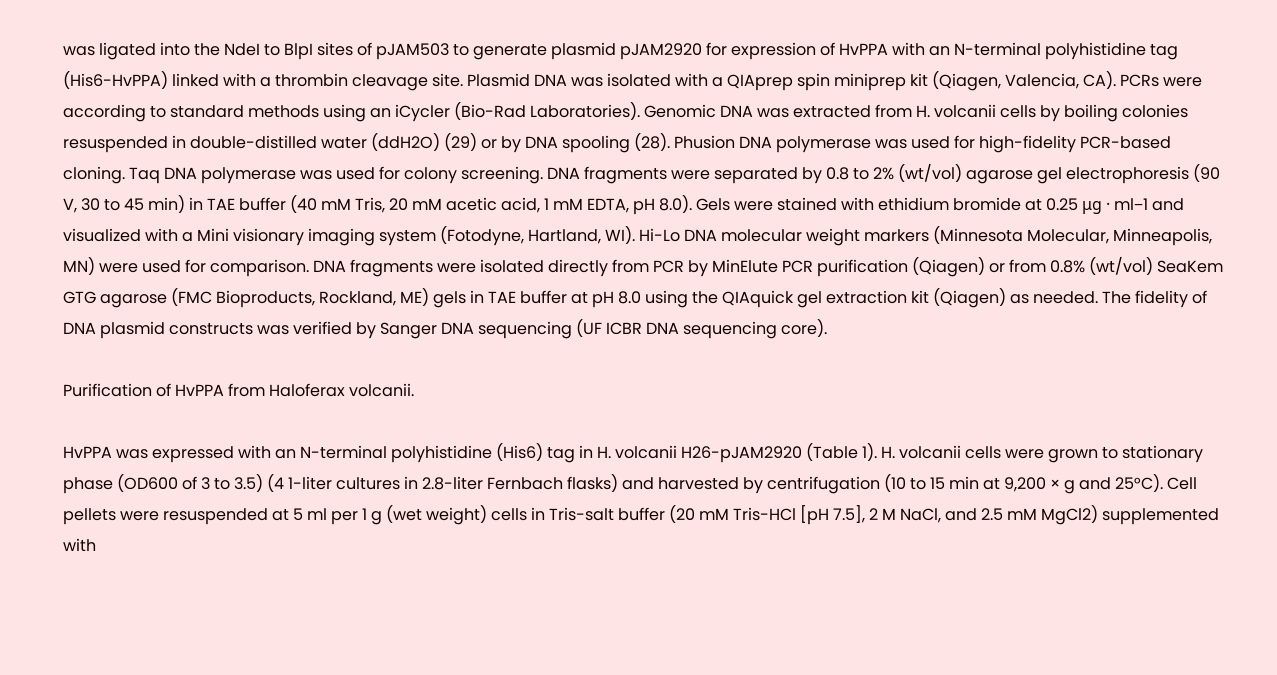was ligated into the NdeI to BlpI sites of pJAM503 to generate plasmid pJAM2920 for expression of HvPPA with an N-terminal polyhistidine tag (His6-HvPPA) linked with a thrombin cleavage site. Plasmid DNA was isolated with a QIAprep spin miniprep kit (Qiagen, Valencia, CA). PCRs were according to standard methods using an iCycler (Bio-Rad Laboratories). Genomic DNA was extracted from H. volcanii cells by boiling colonies resuspended in double-distilled water (ddH2O) (29) or by DNA spooling (28). Phusion DNA polymerase was used for high-fidelity PCR-based cloning. Taq DNA polymerase was used for colony screening. DNA fragments were separated by 0.8 to 2% (wt/vol) agarose gel electrophoresis (90 V, 30 to 45 min) in TAE buffer (40 mM Tris, 20 mM acetic acid, 1 mM EDTA, pH 8.0). Gels were stained with ethidium bromide at 0.25 μg · ml−1 and visualized with a Mini visionary imaging system (Fotodyne, Hartland, WI). Hi-Lo DNA molecular weight markers (Minnesota Molecular, Minneapolis, MN) were used for comparison. DNA fragments were isolated directly from PCR by MinElute PCR purification (Qiagen) or from 0.8% (wt/vol) SeaKem GTG agarose (FMC Bioproducts, Rockland, ME) gels in TAE buffer at pH 8.0 using the QIAquick gel extraction kit (Qiagen) as needed. The fidelity of DNA plasmid constructs was verified by Sanger DNA sequencing (UF ICBR DNA sequencing core).

Purification of HvPPA from Haloferax volcanii.

HvPPA was expressed with an N-terminal polyhistidine (His6) tag in H. volcanii H26-pJAM2920 (Table 1). H. volcanii cells were grown to stationary phase (OD600 of 3 to 3.5) (4 1-liter cultures in 2.8-liter Fernbach flasks) and harvested by centrifugation (10 to 15 min at 9,200 × g and 25°C). Cell pellets were resuspended at 5 ml per 1 g (wet weight) cells in Tris-salt buffer (20 mM Tris-HCl [pH 7.5], 2 M NaCl, and 2.5 mM MgCl2) supplemented with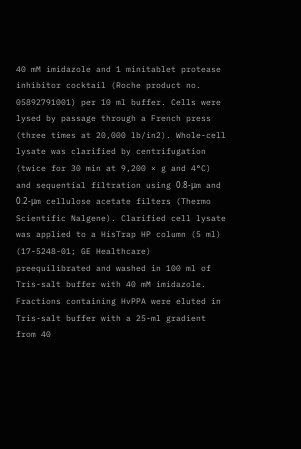40 mM imidazole and 1 minitablet protease inhibitor cocktail (Roche product no. 05892791001) per 10 ml buffer. Cells were lysed by passage through a French press (three times at 20,000 lb/in2). Whole-cell lysate was clarified by centrifugation (twice for 30 min at 9,200 × g and 4°C) and sequential filtration using 0.8-μm and 0.2-μm cellulose acetate filters (Thermo Scientific Nalgene). Clarified cell lysate was applied to a HisTrap HP column (5 ml) (17-5248-01; GE Healthcare) preequilibrated and washed in 100 ml of Tris-salt buffer with 40 mM imidazole. Fractions containing HvPPA were eluted in Tris-salt buffer with a 25-ml gradient from 40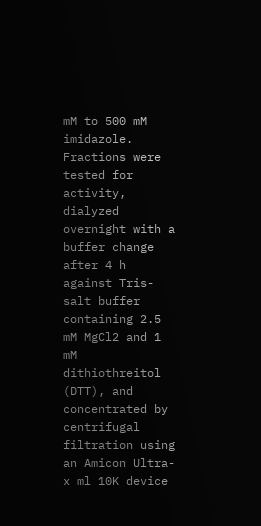mM to 500 mM imidazole. Fractions were tested for activity, dialyzed overnight with a buffer change after 4 h against Tris-salt buffer containing 2.5 mM MgCl2 and 1 mM dithiothreitol (DTT), and concentrated by centrifugal filtration using an Amicon Ultra-x ml 10K device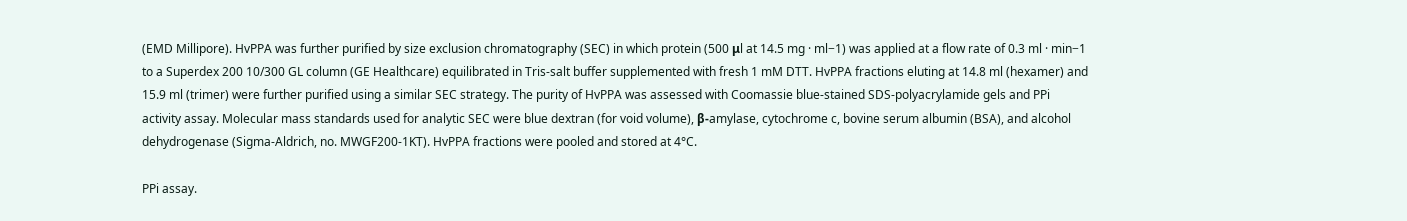(EMD Millipore). HvPPA was further purified by size exclusion chromatography (SEC) in which protein (500 μl at 14.5 mg · ml−1) was applied at a flow rate of 0.3 ml · min−1 to a Superdex 200 10/300 GL column (GE Healthcare) equilibrated in Tris-salt buffer supplemented with fresh 1 mM DTT. HvPPA fractions eluting at 14.8 ml (hexamer) and 15.9 ml (trimer) were further purified using a similar SEC strategy. The purity of HvPPA was assessed with Coomassie blue-stained SDS-polyacrylamide gels and PPi activity assay. Molecular mass standards used for analytic SEC were blue dextran (for void volume), β-amylase, cytochrome c, bovine serum albumin (BSA), and alcohol dehydrogenase (Sigma-Aldrich, no. MWGF200-1KT). HvPPA fractions were pooled and stored at 4°C.

PPi assay.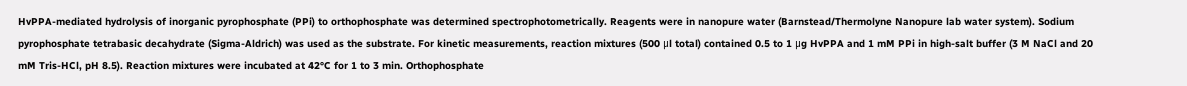HvPPA-mediated hydrolysis of inorganic pyrophosphate (PPi) to orthophosphate was determined spectrophotometrically. Reagents were in nanopure water (Barnstead/Thermolyne Nanopure lab water system). Sodium pyrophosphate tetrabasic decahydrate (Sigma-Aldrich) was used as the substrate. For kinetic measurements, reaction mixtures (500 μl total) contained 0.5 to 1 μg HvPPA and 1 mM PPi in high-salt buffer (3 M NaCl and 20 mM Tris-HCl, pH 8.5). Reaction mixtures were incubated at 42°C for 1 to 3 min. Orthophosphate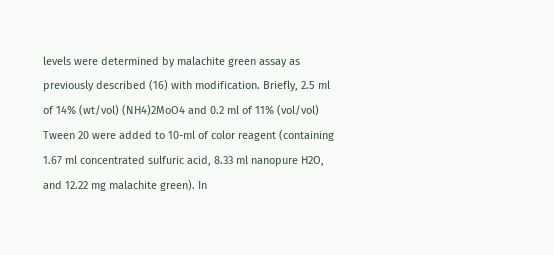levels were determined by malachite green assay as previously described (16) with modification. Briefly, 2.5 ml of 14% (wt/vol) (NH4)2MoO4 and 0.2 ml of 11% (vol/vol) Tween 20 were added to 10-ml of color reagent (containing 1.67 ml concentrated sulfuric acid, 8.33 ml nanopure H2O, and 12.22 mg malachite green). In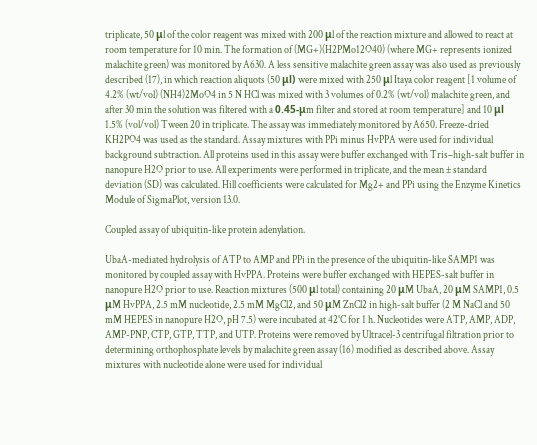triplicate, 50 μl of the color reagent was mixed with 200 μl of the reaction mixture and allowed to react at room temperature for 10 min. The formation of (MG+)(H2PMo12O40) (where MG+ represents ionized malachite green) was monitored by A630. A less sensitive malachite green assay was also used as previously described (17), in which reaction aliquots (50 μl) were mixed with 250 μl Itaya color reagent [1 volume of 4.2% (wt/vol) (NH4)2MoO4 in 5 N HCl was mixed with 3 volumes of 0.2% (wt/vol) malachite green, and after 30 min the solution was filtered with a 0.45-μm filter and stored at room temperature] and 10 μl 1.5% (vol/vol) Tween 20 in triplicate. The assay was immediately monitored by A650. Freeze-dried KH2PO4 was used as the standard. Assay mixtures with PPi minus HvPPA were used for individual background subtraction. All proteins used in this assay were buffer exchanged with Tris–high-salt buffer in nanopure H2O prior to use. All experiments were performed in triplicate, and the mean ± standard deviation (SD) was calculated. Hill coefficients were calculated for Mg2+ and PPi using the Enzyme Kinetics Module of SigmaPlot, version 13.0.

Coupled assay of ubiquitin-like protein adenylation.

UbaA-mediated hydrolysis of ATP to AMP and PPi in the presence of the ubiquitin-like SAMP1 was monitored by coupled assay with HvPPA. Proteins were buffer exchanged with HEPES-salt buffer in nanopure H2O prior to use. Reaction mixtures (500 μl total) containing 20 μM UbaA, 20 μM SAMP1, 0.5 μM HvPPA, 2.5 mM nucleotide, 2.5 mM MgCl2, and 50 μM ZnCl2 in high-salt buffer (2 M NaCl and 50 mM HEPES in nanopure H2O, pH 7.5) were incubated at 42°C for 1 h. Nucleotides were ATP, AMP, ADP, AMP-PNP, CTP, GTP, TTP, and UTP. Proteins were removed by Ultracel-3 centrifugal filtration prior to determining orthophosphate levels by malachite green assay (16) modified as described above. Assay mixtures with nucleotide alone were used for individual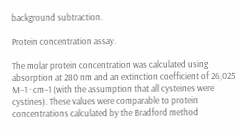background subtraction.

Protein concentration assay.

The molar protein concentration was calculated using absorption at 280 nm and an extinction coefficient of 26,025 M−1 · cm−1 (with the assumption that all cysteines were cystines). These values were comparable to protein concentrations calculated by the Bradford method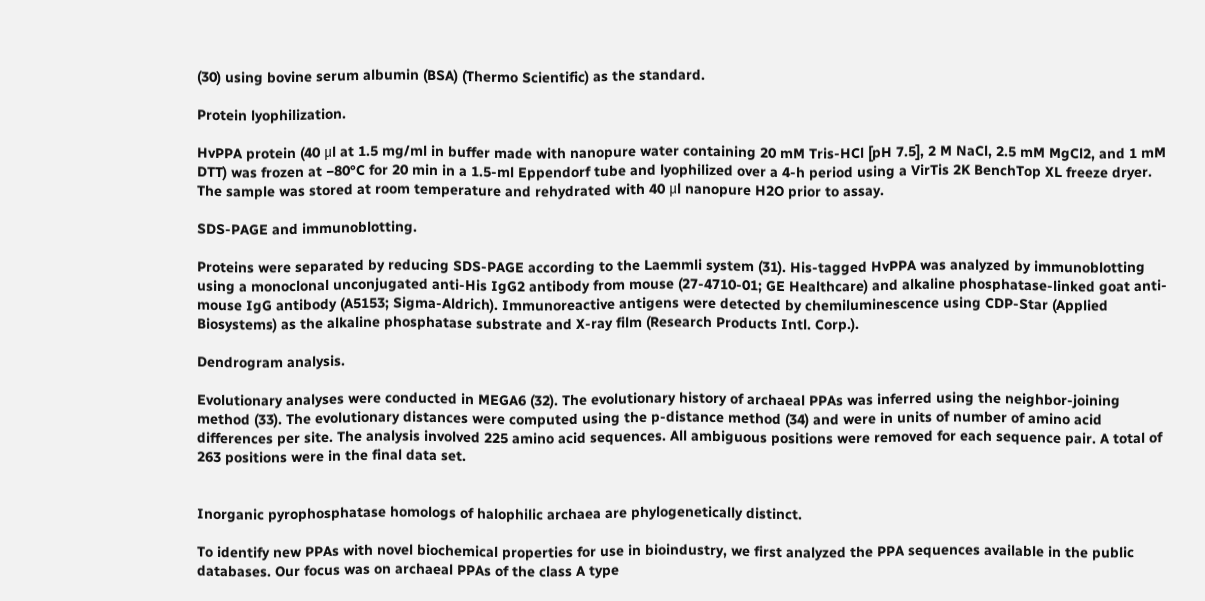(30) using bovine serum albumin (BSA) (Thermo Scientific) as the standard.

Protein lyophilization.

HvPPA protein (40 μl at 1.5 mg/ml in buffer made with nanopure water containing 20 mM Tris-HCl [pH 7.5], 2 M NaCl, 2.5 mM MgCl2, and 1 mM DTT) was frozen at −80°C for 20 min in a 1.5-ml Eppendorf tube and lyophilized over a 4-h period using a VirTis 2K BenchTop XL freeze dryer. The sample was stored at room temperature and rehydrated with 40 μl nanopure H2O prior to assay.

SDS-PAGE and immunoblotting.

Proteins were separated by reducing SDS-PAGE according to the Laemmli system (31). His-tagged HvPPA was analyzed by immunoblotting using a monoclonal unconjugated anti-His IgG2 antibody from mouse (27-4710-01; GE Healthcare) and alkaline phosphatase-linked goat anti-mouse IgG antibody (A5153; Sigma-Aldrich). Immunoreactive antigens were detected by chemiluminescence using CDP-Star (Applied Biosystems) as the alkaline phosphatase substrate and X-ray film (Research Products Intl. Corp.).

Dendrogram analysis.

Evolutionary analyses were conducted in MEGA6 (32). The evolutionary history of archaeal PPAs was inferred using the neighbor-joining method (33). The evolutionary distances were computed using the p-distance method (34) and were in units of number of amino acid differences per site. The analysis involved 225 amino acid sequences. All ambiguous positions were removed for each sequence pair. A total of 263 positions were in the final data set.


Inorganic pyrophosphatase homologs of halophilic archaea are phylogenetically distinct.

To identify new PPAs with novel biochemical properties for use in bioindustry, we first analyzed the PPA sequences available in the public databases. Our focus was on archaeal PPAs of the class A type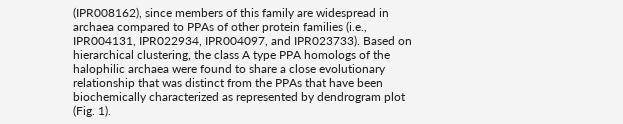(IPR008162), since members of this family are widespread in archaea compared to PPAs of other protein families (i.e., IPR004131, IPR022934, IPR004097, and IPR023733). Based on hierarchical clustering, the class A type PPA homologs of the halophilic archaea were found to share a close evolutionary relationship that was distinct from the PPAs that have been biochemically characterized as represented by dendrogram plot (Fig. 1).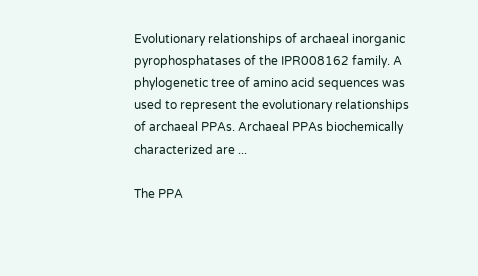Evolutionary relationships of archaeal inorganic pyrophosphatases of the IPR008162 family. A phylogenetic tree of amino acid sequences was used to represent the evolutionary relationships of archaeal PPAs. Archaeal PPAs biochemically characterized are ...

The PPA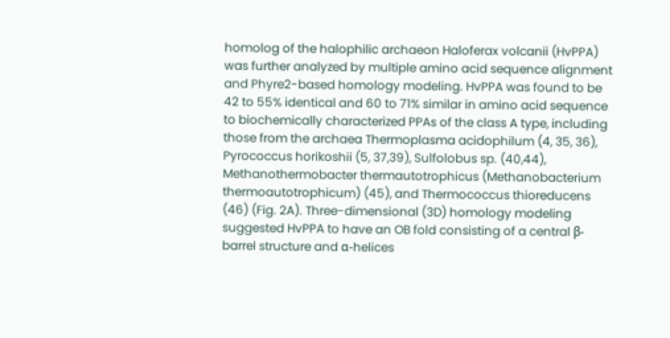homolog of the halophilic archaeon Haloferax volcanii (HvPPA) was further analyzed by multiple amino acid sequence alignment and Phyre2-based homology modeling. HvPPA was found to be 42 to 55% identical and 60 to 71% similar in amino acid sequence to biochemically characterized PPAs of the class A type, including those from the archaea Thermoplasma acidophilum (4, 35, 36), Pyrococcus horikoshii (5, 37,39), Sulfolobus sp. (40,44), Methanothermobacter thermautotrophicus (Methanobacterium thermoautotrophicum) (45), and Thermococcus thioreducens (46) (Fig. 2A). Three-dimensional (3D) homology modeling suggested HvPPA to have an OB fold consisting of a central β-barrel structure and α-helices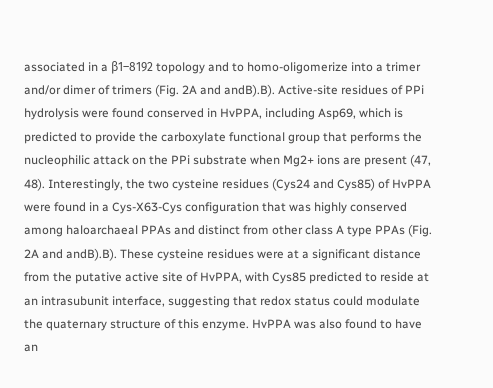associated in a β1–8192 topology and to homo-oligomerize into a trimer and/or dimer of trimers (Fig. 2A and andB).B). Active-site residues of PPi hydrolysis were found conserved in HvPPA, including Asp69, which is predicted to provide the carboxylate functional group that performs the nucleophilic attack on the PPi substrate when Mg2+ ions are present (47, 48). Interestingly, the two cysteine residues (Cys24 and Cys85) of HvPPA were found in a Cys-X63-Cys configuration that was highly conserved among haloarchaeal PPAs and distinct from other class A type PPAs (Fig. 2A and andB).B). These cysteine residues were at a significant distance from the putative active site of HvPPA, with Cys85 predicted to reside at an intrasubunit interface, suggesting that redox status could modulate the quaternary structure of this enzyme. HvPPA was also found to have an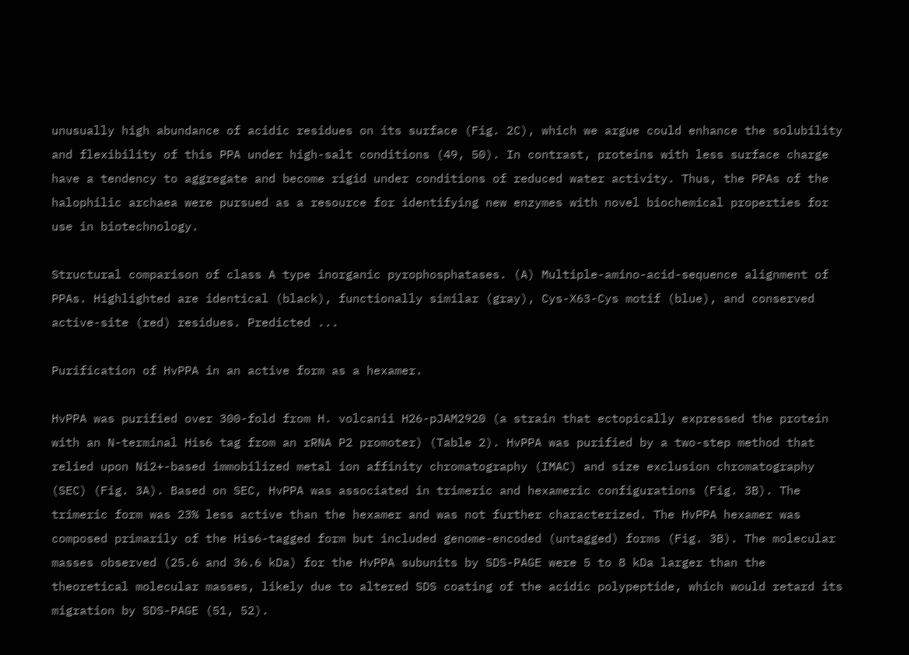unusually high abundance of acidic residues on its surface (Fig. 2C), which we argue could enhance the solubility and flexibility of this PPA under high-salt conditions (49, 50). In contrast, proteins with less surface charge have a tendency to aggregate and become rigid under conditions of reduced water activity. Thus, the PPAs of the halophilic archaea were pursued as a resource for identifying new enzymes with novel biochemical properties for use in biotechnology.

Structural comparison of class A type inorganic pyrophosphatases. (A) Multiple-amino-acid-sequence alignment of PPAs. Highlighted are identical (black), functionally similar (gray), Cys-X63-Cys motif (blue), and conserved active-site (red) residues. Predicted ...

Purification of HvPPA in an active form as a hexamer.

HvPPA was purified over 300-fold from H. volcanii H26-pJAM2920 (a strain that ectopically expressed the protein with an N-terminal His6 tag from an rRNA P2 promoter) (Table 2). HvPPA was purified by a two-step method that relied upon Ni2+-based immobilized metal ion affinity chromatography (IMAC) and size exclusion chromatography (SEC) (Fig. 3A). Based on SEC, HvPPA was associated in trimeric and hexameric configurations (Fig. 3B). The trimeric form was 23% less active than the hexamer and was not further characterized. The HvPPA hexamer was composed primarily of the His6-tagged form but included genome-encoded (untagged) forms (Fig. 3B). The molecular masses observed (25.6 and 36.6 kDa) for the HvPPA subunits by SDS-PAGE were 5 to 8 kDa larger than the theoretical molecular masses, likely due to altered SDS coating of the acidic polypeptide, which would retard its migration by SDS-PAGE (51, 52).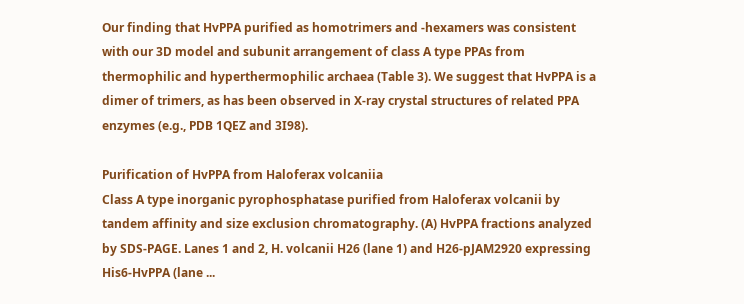Our finding that HvPPA purified as homotrimers and -hexamers was consistent with our 3D model and subunit arrangement of class A type PPAs from thermophilic and hyperthermophilic archaea (Table 3). We suggest that HvPPA is a dimer of trimers, as has been observed in X-ray crystal structures of related PPA enzymes (e.g., PDB 1QEZ and 3I98).

Purification of HvPPA from Haloferax volcaniia
Class A type inorganic pyrophosphatase purified from Haloferax volcanii by tandem affinity and size exclusion chromatography. (A) HvPPA fractions analyzed by SDS-PAGE. Lanes 1 and 2, H. volcanii H26 (lane 1) and H26-pJAM2920 expressing His6-HvPPA (lane ...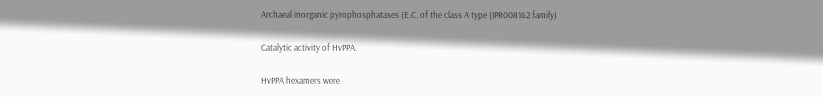Archaeal inorganic pyrophosphatases (E.C. of the class A type (IPR008162 family)

Catalytic activity of HvPPA.

HvPPA hexamers were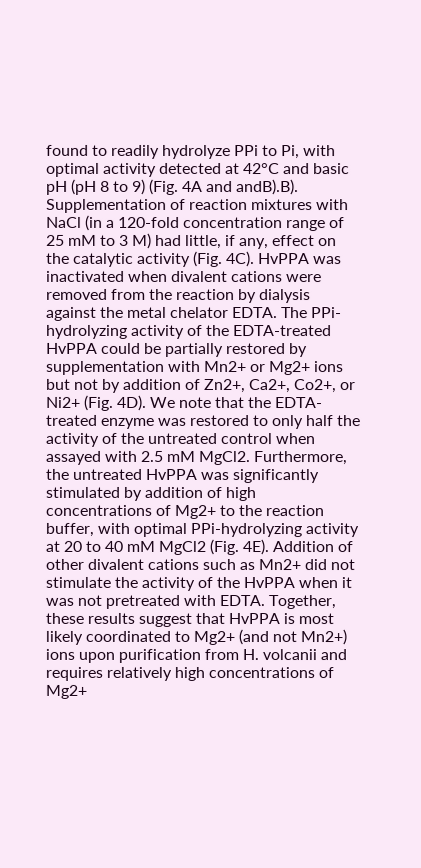found to readily hydrolyze PPi to Pi, with optimal activity detected at 42°C and basic pH (pH 8 to 9) (Fig. 4A and andB).B). Supplementation of reaction mixtures with NaCl (in a 120-fold concentration range of 25 mM to 3 M) had little, if any, effect on the catalytic activity (Fig. 4C). HvPPA was inactivated when divalent cations were removed from the reaction by dialysis against the metal chelator EDTA. The PPi-hydrolyzing activity of the EDTA-treated HvPPA could be partially restored by supplementation with Mn2+ or Mg2+ ions but not by addition of Zn2+, Ca2+, Co2+, or Ni2+ (Fig. 4D). We note that the EDTA-treated enzyme was restored to only half the activity of the untreated control when assayed with 2.5 mM MgCl2. Furthermore, the untreated HvPPA was significantly stimulated by addition of high concentrations of Mg2+ to the reaction buffer, with optimal PPi-hydrolyzing activity at 20 to 40 mM MgCl2 (Fig. 4E). Addition of other divalent cations such as Mn2+ did not stimulate the activity of the HvPPA when it was not pretreated with EDTA. Together, these results suggest that HvPPA is most likely coordinated to Mg2+ (and not Mn2+) ions upon purification from H. volcanii and requires relatively high concentrations of Mg2+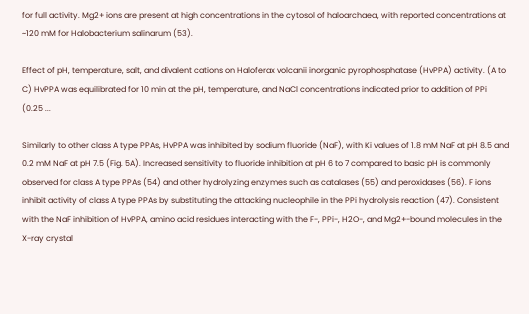for full activity. Mg2+ ions are present at high concentrations in the cytosol of haloarchaea, with reported concentrations at ~120 mM for Halobacterium salinarum (53).

Effect of pH, temperature, salt, and divalent cations on Haloferax volcanii inorganic pyrophosphatase (HvPPA) activity. (A to C) HvPPA was equilibrated for 10 min at the pH, temperature, and NaCl concentrations indicated prior to addition of PPi (0.25 ...

Similarly to other class A type PPAs, HvPPA was inhibited by sodium fluoride (NaF), with Ki values of 1.8 mM NaF at pH 8.5 and 0.2 mM NaF at pH 7.5 (Fig. 5A). Increased sensitivity to fluoride inhibition at pH 6 to 7 compared to basic pH is commonly observed for class A type PPAs (54) and other hydrolyzing enzymes such as catalases (55) and peroxidases (56). F ions inhibit activity of class A type PPAs by substituting the attacking nucleophile in the PPi hydrolysis reaction (47). Consistent with the NaF inhibition of HvPPA, amino acid residues interacting with the F-, PPi-, H2O-, and Mg2+-bound molecules in the X-ray crystal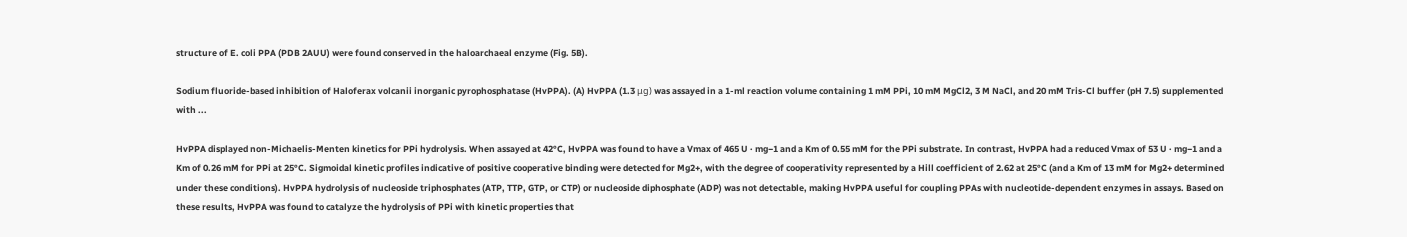structure of E. coli PPA (PDB 2AUU) were found conserved in the haloarchaeal enzyme (Fig. 5B).

Sodium fluoride-based inhibition of Haloferax volcanii inorganic pyrophosphatase (HvPPA). (A) HvPPA (1.3 μg) was assayed in a 1-ml reaction volume containing 1 mM PPi, 10 mM MgCl2, 3 M NaCl, and 20 mM Tris-Cl buffer (pH 7.5) supplemented with ...

HvPPA displayed non-Michaelis-Menten kinetics for PPi hydrolysis. When assayed at 42°C, HvPPA was found to have a Vmax of 465 U · mg−1 and a Km of 0.55 mM for the PPi substrate. In contrast, HvPPA had a reduced Vmax of 53 U · mg−1 and a Km of 0.26 mM for PPi at 25°C. Sigmoidal kinetic profiles indicative of positive cooperative binding were detected for Mg2+, with the degree of cooperativity represented by a Hill coefficient of 2.62 at 25°C (and a Km of 13 mM for Mg2+ determined under these conditions). HvPPA hydrolysis of nucleoside triphosphates (ATP, TTP, GTP, or CTP) or nucleoside diphosphate (ADP) was not detectable, making HvPPA useful for coupling PPAs with nucleotide-dependent enzymes in assays. Based on these results, HvPPA was found to catalyze the hydrolysis of PPi with kinetic properties that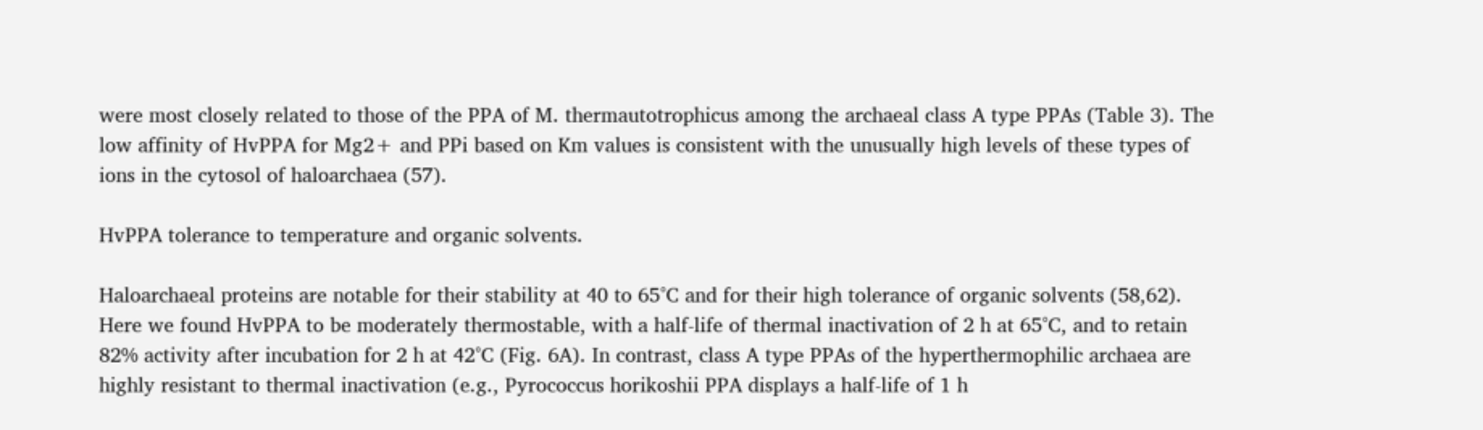were most closely related to those of the PPA of M. thermautotrophicus among the archaeal class A type PPAs (Table 3). The low affinity of HvPPA for Mg2+ and PPi based on Km values is consistent with the unusually high levels of these types of ions in the cytosol of haloarchaea (57).

HvPPA tolerance to temperature and organic solvents.

Haloarchaeal proteins are notable for their stability at 40 to 65°C and for their high tolerance of organic solvents (58,62). Here we found HvPPA to be moderately thermostable, with a half-life of thermal inactivation of 2 h at 65°C, and to retain 82% activity after incubation for 2 h at 42°C (Fig. 6A). In contrast, class A type PPAs of the hyperthermophilic archaea are highly resistant to thermal inactivation (e.g., Pyrococcus horikoshii PPA displays a half-life of 1 h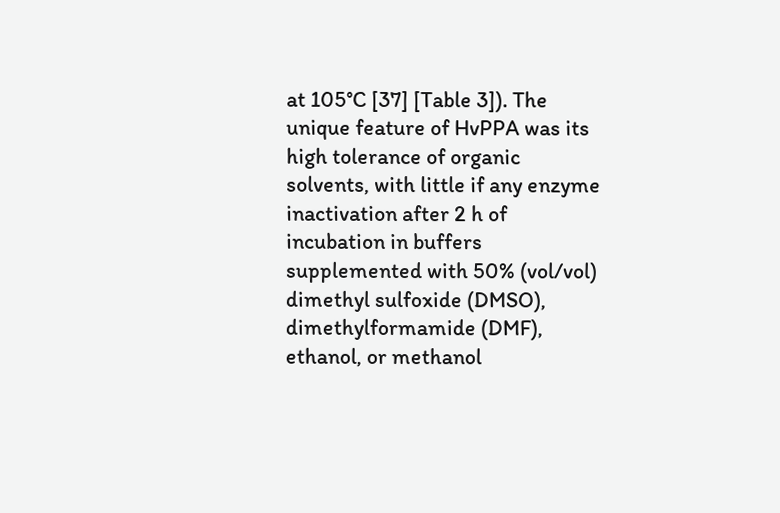at 105°C [37] [Table 3]). The unique feature of HvPPA was its high tolerance of organic solvents, with little if any enzyme inactivation after 2 h of incubation in buffers supplemented with 50% (vol/vol) dimethyl sulfoxide (DMSO), dimethylformamide (DMF), ethanol, or methanol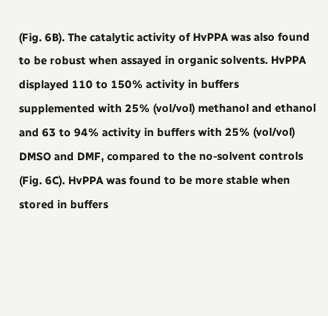(Fig. 6B). The catalytic activity of HvPPA was also found to be robust when assayed in organic solvents. HvPPA displayed 110 to 150% activity in buffers supplemented with 25% (vol/vol) methanol and ethanol and 63 to 94% activity in buffers with 25% (vol/vol) DMSO and DMF, compared to the no-solvent controls (Fig. 6C). HvPPA was found to be more stable when stored in buffers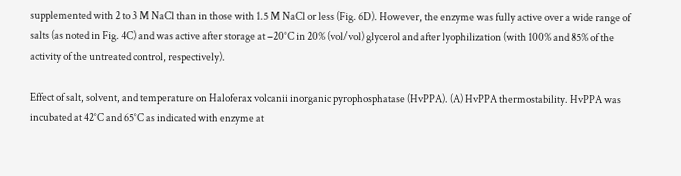supplemented with 2 to 3 M NaCl than in those with 1.5 M NaCl or less (Fig. 6D). However, the enzyme was fully active over a wide range of salts (as noted in Fig. 4C) and was active after storage at −20°C in 20% (vol/vol) glycerol and after lyophilization (with 100% and 85% of the activity of the untreated control, respectively).

Effect of salt, solvent, and temperature on Haloferax volcanii inorganic pyrophosphatase (HvPPA). (A) HvPPA thermostability. HvPPA was incubated at 42°C and 65°C as indicated with enzyme at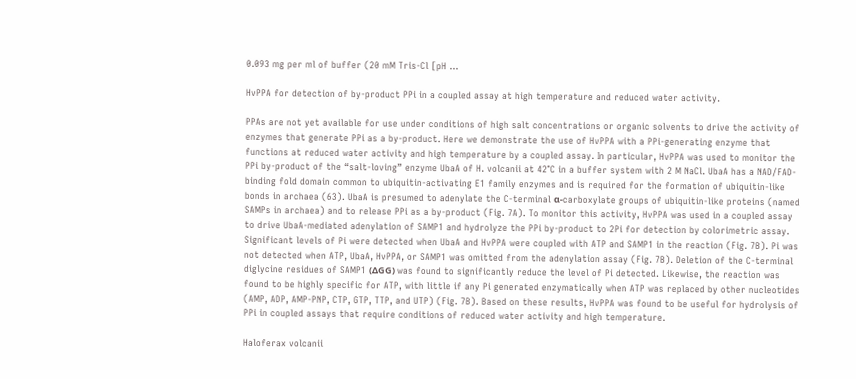0.093 mg per ml of buffer (20 mM Tris-Cl [pH ...

HvPPA for detection of by-product PPi in a coupled assay at high temperature and reduced water activity.

PPAs are not yet available for use under conditions of high salt concentrations or organic solvents to drive the activity of enzymes that generate PPi as a by-product. Here we demonstrate the use of HvPPA with a PPi-generating enzyme that functions at reduced water activity and high temperature by a coupled assay. In particular, HvPPA was used to monitor the PPi by-product of the “salt-loving” enzyme UbaA of H. volcanii at 42°C in a buffer system with 2 M NaCl. UbaA has a NAD/FAD-binding fold domain common to ubiquitin-activating E1 family enzymes and is required for the formation of ubiquitin-like bonds in archaea (63). UbaA is presumed to adenylate the C-terminal α-carboxylate groups of ubiquitin-like proteins (named SAMPs in archaea) and to release PPi as a by-product (Fig. 7A). To monitor this activity, HvPPA was used in a coupled assay to drive UbaA-mediated adenylation of SAMP1 and hydrolyze the PPi by-product to 2Pi for detection by colorimetric assay. Significant levels of Pi were detected when UbaA and HvPPA were coupled with ATP and SAMP1 in the reaction (Fig. 7B). Pi was not detected when ATP, UbaA, HvPPA, or SAMP1 was omitted from the adenylation assay (Fig. 7B). Deletion of the C-terminal diglycine residues of SAMP1 (ΔGG) was found to significantly reduce the level of Pi detected. Likewise, the reaction was found to be highly specific for ATP, with little if any Pi generated enzymatically when ATP was replaced by other nucleotides (AMP, ADP, AMP-PNP, CTP, GTP, TTP, and UTP) (Fig. 7B). Based on these results, HvPPA was found to be useful for hydrolysis of PPi in coupled assays that require conditions of reduced water activity and high temperature.

Haloferax volcanii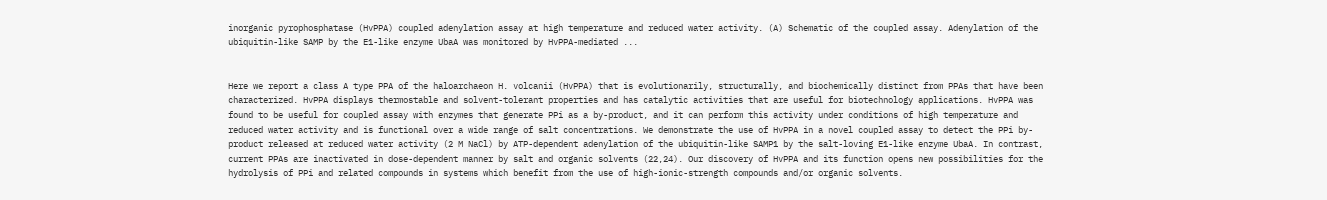inorganic pyrophosphatase (HvPPA) coupled adenylation assay at high temperature and reduced water activity. (A) Schematic of the coupled assay. Adenylation of the ubiquitin-like SAMP by the E1-like enzyme UbaA was monitored by HvPPA-mediated ...


Here we report a class A type PPA of the haloarchaeon H. volcanii (HvPPA) that is evolutionarily, structurally, and biochemically distinct from PPAs that have been characterized. HvPPA displays thermostable and solvent-tolerant properties and has catalytic activities that are useful for biotechnology applications. HvPPA was found to be useful for coupled assay with enzymes that generate PPi as a by-product, and it can perform this activity under conditions of high temperature and reduced water activity and is functional over a wide range of salt concentrations. We demonstrate the use of HvPPA in a novel coupled assay to detect the PPi by-product released at reduced water activity (2 M NaCl) by ATP-dependent adenylation of the ubiquitin-like SAMP1 by the salt-loving E1-like enzyme UbaA. In contrast, current PPAs are inactivated in dose-dependent manner by salt and organic solvents (22,24). Our discovery of HvPPA and its function opens new possibilities for the hydrolysis of PPi and related compounds in systems which benefit from the use of high-ionic-strength compounds and/or organic solvents.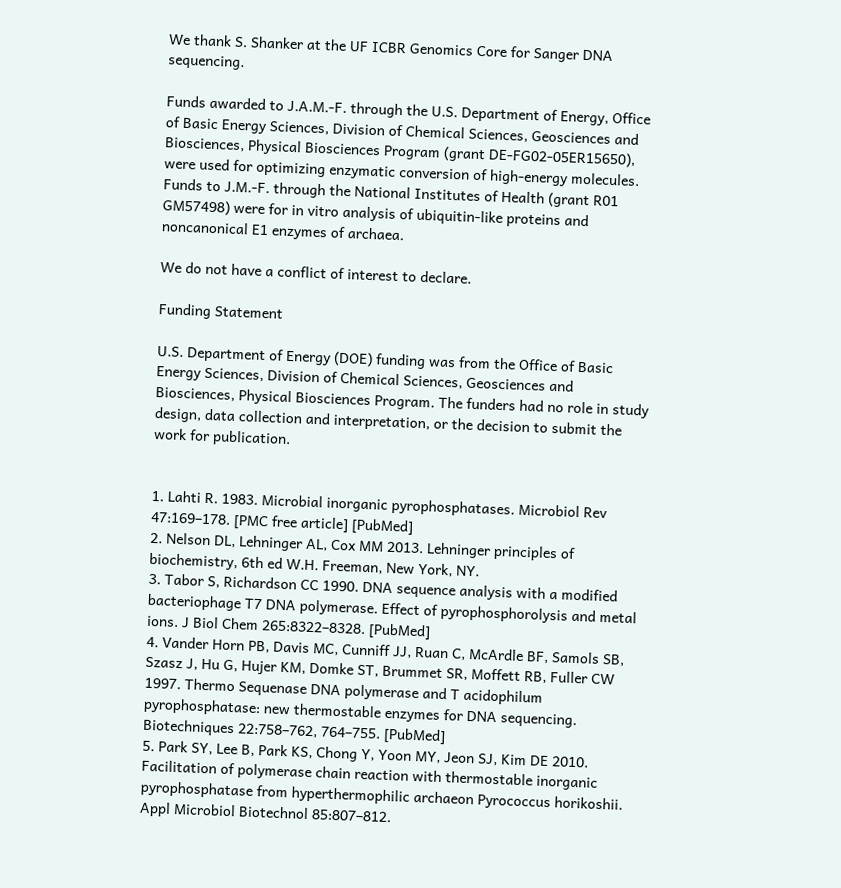We thank S. Shanker at the UF ICBR Genomics Core for Sanger DNA sequencing.

Funds awarded to J.A.M.-F. through the U.S. Department of Energy, Office of Basic Energy Sciences, Division of Chemical Sciences, Geosciences and Biosciences, Physical Biosciences Program (grant DE-FG02-05ER15650), were used for optimizing enzymatic conversion of high-energy molecules. Funds to J.M.-F. through the National Institutes of Health (grant R01 GM57498) were for in vitro analysis of ubiquitin-like proteins and noncanonical E1 enzymes of archaea.

We do not have a conflict of interest to declare.

Funding Statement

U.S. Department of Energy (DOE) funding was from the Office of Basic Energy Sciences, Division of Chemical Sciences, Geosciences and Biosciences, Physical Biosciences Program. The funders had no role in study design, data collection and interpretation, or the decision to submit the work for publication.


1. Lahti R. 1983. Microbial inorganic pyrophosphatases. Microbiol Rev 47:169–178. [PMC free article] [PubMed]
2. Nelson DL, Lehninger AL, Cox MM 2013. Lehninger principles of biochemistry, 6th ed W.H. Freeman, New York, NY.
3. Tabor S, Richardson CC 1990. DNA sequence analysis with a modified bacteriophage T7 DNA polymerase. Effect of pyrophosphorolysis and metal ions. J Biol Chem 265:8322–8328. [PubMed]
4. Vander Horn PB, Davis MC, Cunniff JJ, Ruan C, McArdle BF, Samols SB, Szasz J, Hu G, Hujer KM, Domke ST, Brummet SR, Moffett RB, Fuller CW 1997. Thermo Sequenase DNA polymerase and T acidophilum pyrophosphatase: new thermostable enzymes for DNA sequencing. Biotechniques 22:758–762, 764–755. [PubMed]
5. Park SY, Lee B, Park KS, Chong Y, Yoon MY, Jeon SJ, Kim DE 2010. Facilitation of polymerase chain reaction with thermostable inorganic pyrophosphatase from hyperthermophilic archaeon Pyrococcus horikoshii. Appl Microbiol Biotechnol 85:807–812.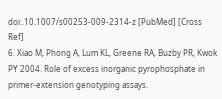doi:.10.1007/s00253-009-2314-z [PubMed] [Cross Ref]
6. Xiao M, Phong A, Lum KL, Greene RA, Buzby PR, Kwok PY 2004. Role of excess inorganic pyrophosphate in primer-extension genotyping assays.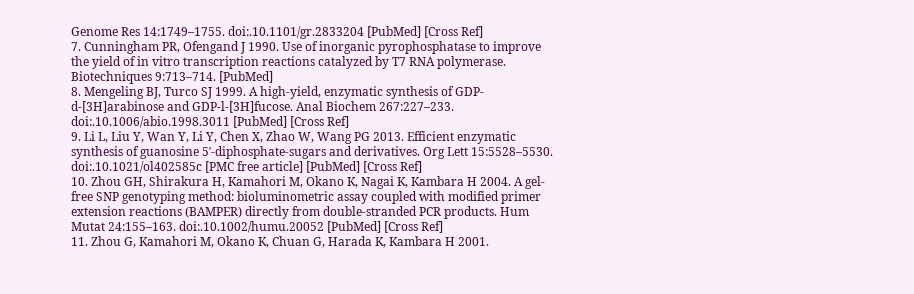Genome Res 14:1749–1755. doi:.10.1101/gr.2833204 [PubMed] [Cross Ref]
7. Cunningham PR, Ofengand J 1990. Use of inorganic pyrophosphatase to improve the yield of in vitro transcription reactions catalyzed by T7 RNA polymerase. Biotechniques 9:713–714. [PubMed]
8. Mengeling BJ, Turco SJ 1999. A high-yield, enzymatic synthesis of GDP-d-[3H]arabinose and GDP-l-[3H]fucose. Anal Biochem 267:227–233. doi:.10.1006/abio.1998.3011 [PubMed] [Cross Ref]
9. Li L, Liu Y, Wan Y, Li Y, Chen X, Zhao W, Wang PG 2013. Efficient enzymatic synthesis of guanosine 5′-diphosphate-sugars and derivatives. Org Lett 15:5528–5530. doi:.10.1021/ol402585c [PMC free article] [PubMed] [Cross Ref]
10. Zhou GH, Shirakura H, Kamahori M, Okano K, Nagai K, Kambara H 2004. A gel-free SNP genotyping method: bioluminometric assay coupled with modified primer extension reactions (BAMPER) directly from double-stranded PCR products. Hum Mutat 24:155–163. doi:.10.1002/humu.20052 [PubMed] [Cross Ref]
11. Zhou G, Kamahori M, Okano K, Chuan G, Harada K, Kambara H 2001.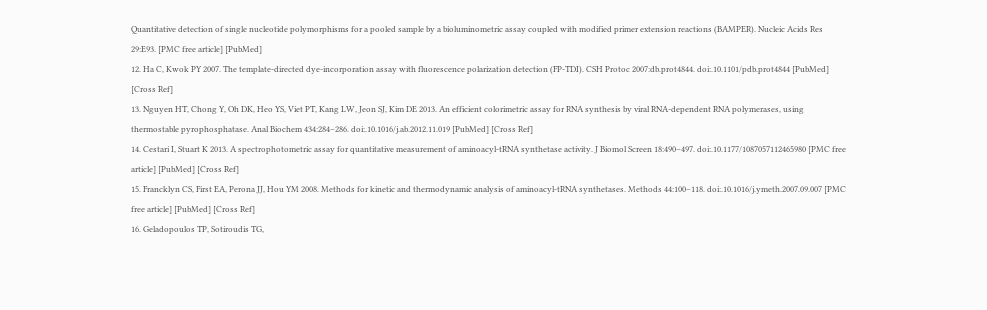Quantitative detection of single nucleotide polymorphisms for a pooled sample by a bioluminometric assay coupled with modified primer extension reactions (BAMPER). Nucleic Acids Res 29:E93. [PMC free article] [PubMed]
12. Ha C, Kwok PY 2007. The template-directed dye-incorporation assay with fluorescence polarization detection (FP-TDI). CSH Protoc 2007:db.prot4844. doi:.10.1101/pdb.prot4844 [PubMed] [Cross Ref]
13. Nguyen HT, Chong Y, Oh DK, Heo YS, Viet PT, Kang LW, Jeon SJ, Kim DE 2013. An efficient colorimetric assay for RNA synthesis by viral RNA-dependent RNA polymerases, using thermostable pyrophosphatase. Anal Biochem 434:284–286. doi:.10.1016/j.ab.2012.11.019 [PubMed] [Cross Ref]
14. Cestari I, Stuart K 2013. A spectrophotometric assay for quantitative measurement of aminoacyl-tRNA synthetase activity. J Biomol Screen 18:490–497. doi:.10.1177/1087057112465980 [PMC free article] [PubMed] [Cross Ref]
15. Francklyn CS, First EA, Perona JJ, Hou YM 2008. Methods for kinetic and thermodynamic analysis of aminoacyl-tRNA synthetases. Methods 44:100–118. doi:.10.1016/j.ymeth.2007.09.007 [PMC free article] [PubMed] [Cross Ref]
16. Geladopoulos TP, Sotiroudis TG,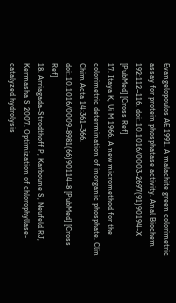Evangelopoulos AE 1991. A malachite green colorimetric assay for protein phosphatase activity. Anal Biochem 192:112–116. doi:.10.1016/0003-2697(91)90194-X [PubMed] [Cross Ref]
17. Itaya K, Ui M 1966. A new micromethod for the colorimetric determination of inorganic phosphate. Clin Chim Acta 14:361–366. doi:.10.1016/0009-8981(66)90114-8 [PubMed] [Cross Ref]
18. Arriagada-Strodthoff P, Karboune S, Neufeld RJ, Kermasha S 2007. Optimization of chlorophyllase-catalyzed hydrolysis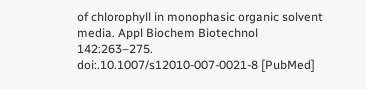of chlorophyll in monophasic organic solvent media. Appl Biochem Biotechnol 142:263–275. doi:.10.1007/s12010-007-0021-8 [PubMed]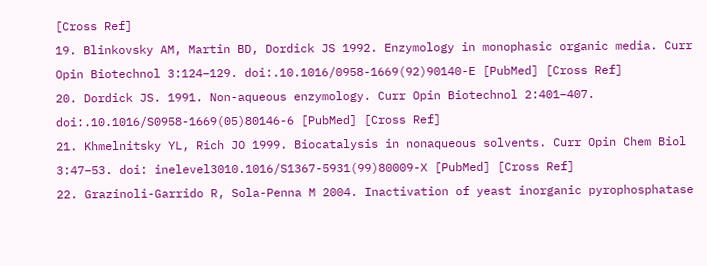[Cross Ref]
19. Blinkovsky AM, Martin BD, Dordick JS 1992. Enzymology in monophasic organic media. Curr Opin Biotechnol 3:124–129. doi:.10.1016/0958-1669(92)90140-E [PubMed] [Cross Ref]
20. Dordick JS. 1991. Non-aqueous enzymology. Curr Opin Biotechnol 2:401–407. doi:.10.1016/S0958-1669(05)80146-6 [PubMed] [Cross Ref]
21. Khmelnitsky YL, Rich JO 1999. Biocatalysis in nonaqueous solvents. Curr Opin Chem Biol 3:47–53. doi: inelevel3010.1016/S1367-5931(99)80009-X [PubMed] [Cross Ref]
22. Grazinoli-Garrido R, Sola-Penna M 2004. Inactivation of yeast inorganic pyrophosphatase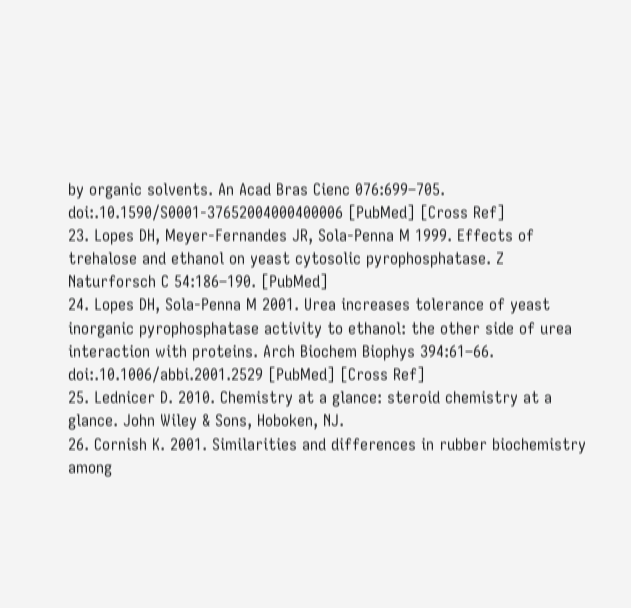by organic solvents. An Acad Bras Cienc 076:699–705. doi:.10.1590/S0001-37652004000400006 [PubMed] [Cross Ref]
23. Lopes DH, Meyer-Fernandes JR, Sola-Penna M 1999. Effects of trehalose and ethanol on yeast cytosolic pyrophosphatase. Z Naturforsch C 54:186–190. [PubMed]
24. Lopes DH, Sola-Penna M 2001. Urea increases tolerance of yeast inorganic pyrophosphatase activity to ethanol: the other side of urea interaction with proteins. Arch Biochem Biophys 394:61–66. doi:.10.1006/abbi.2001.2529 [PubMed] [Cross Ref]
25. Lednicer D. 2010. Chemistry at a glance: steroid chemistry at a glance. John Wiley & Sons, Hoboken, NJ.
26. Cornish K. 2001. Similarities and differences in rubber biochemistry among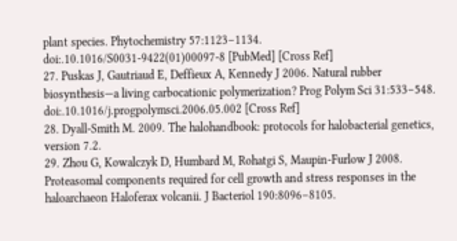plant species. Phytochemistry 57:1123–1134. doi:.10.1016/S0031-9422(01)00097-8 [PubMed] [Cross Ref]
27. Puskas J, Gautriaud E, Deffieux A, Kennedy J 2006. Natural rubber biosynthesis—a living carbocationic polymerization? Prog Polym Sci 31:533–548. doi:.10.1016/j.progpolymsci.2006.05.002 [Cross Ref]
28. Dyall-Smith M. 2009. The halohandbook: protocols for halobacterial genetics, version 7.2.
29. Zhou G, Kowalczyk D, Humbard M, Rohatgi S, Maupin-Furlow J 2008. Proteasomal components required for cell growth and stress responses in the haloarchaeon Haloferax volcanii. J Bacteriol 190:8096–8105.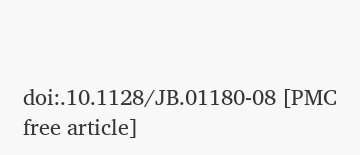doi:.10.1128/JB.01180-08 [PMC free article]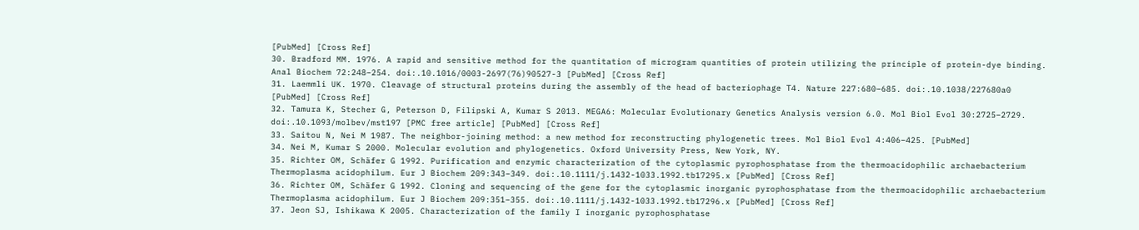[PubMed] [Cross Ref]
30. Bradford MM. 1976. A rapid and sensitive method for the quantitation of microgram quantities of protein utilizing the principle of protein-dye binding. Anal Biochem 72:248–254. doi:.10.1016/0003-2697(76)90527-3 [PubMed] [Cross Ref]
31. Laemmli UK. 1970. Cleavage of structural proteins during the assembly of the head of bacteriophage T4. Nature 227:680–685. doi:.10.1038/227680a0 [PubMed] [Cross Ref]
32. Tamura K, Stecher G, Peterson D, Filipski A, Kumar S 2013. MEGA6: Molecular Evolutionary Genetics Analysis version 6.0. Mol Biol Evol 30:2725–2729. doi:.10.1093/molbev/mst197 [PMC free article] [PubMed] [Cross Ref]
33. Saitou N, Nei M 1987. The neighbor-joining method: a new method for reconstructing phylogenetic trees. Mol Biol Evol 4:406–425. [PubMed]
34. Nei M, Kumar S 2000. Molecular evolution and phylogenetics. Oxford University Press, New York, NY.
35. Richter OM, Schäfer G 1992. Purification and enzymic characterization of the cytoplasmic pyrophosphatase from the thermoacidophilic archaebacterium Thermoplasma acidophilum. Eur J Biochem 209:343–349. doi:.10.1111/j.1432-1033.1992.tb17295.x [PubMed] [Cross Ref]
36. Richter OM, Schäfer G 1992. Cloning and sequencing of the gene for the cytoplasmic inorganic pyrophosphatase from the thermoacidophilic archaebacterium Thermoplasma acidophilum. Eur J Biochem 209:351–355. doi:.10.1111/j.1432-1033.1992.tb17296.x [PubMed] [Cross Ref]
37. Jeon SJ, Ishikawa K 2005. Characterization of the family I inorganic pyrophosphatase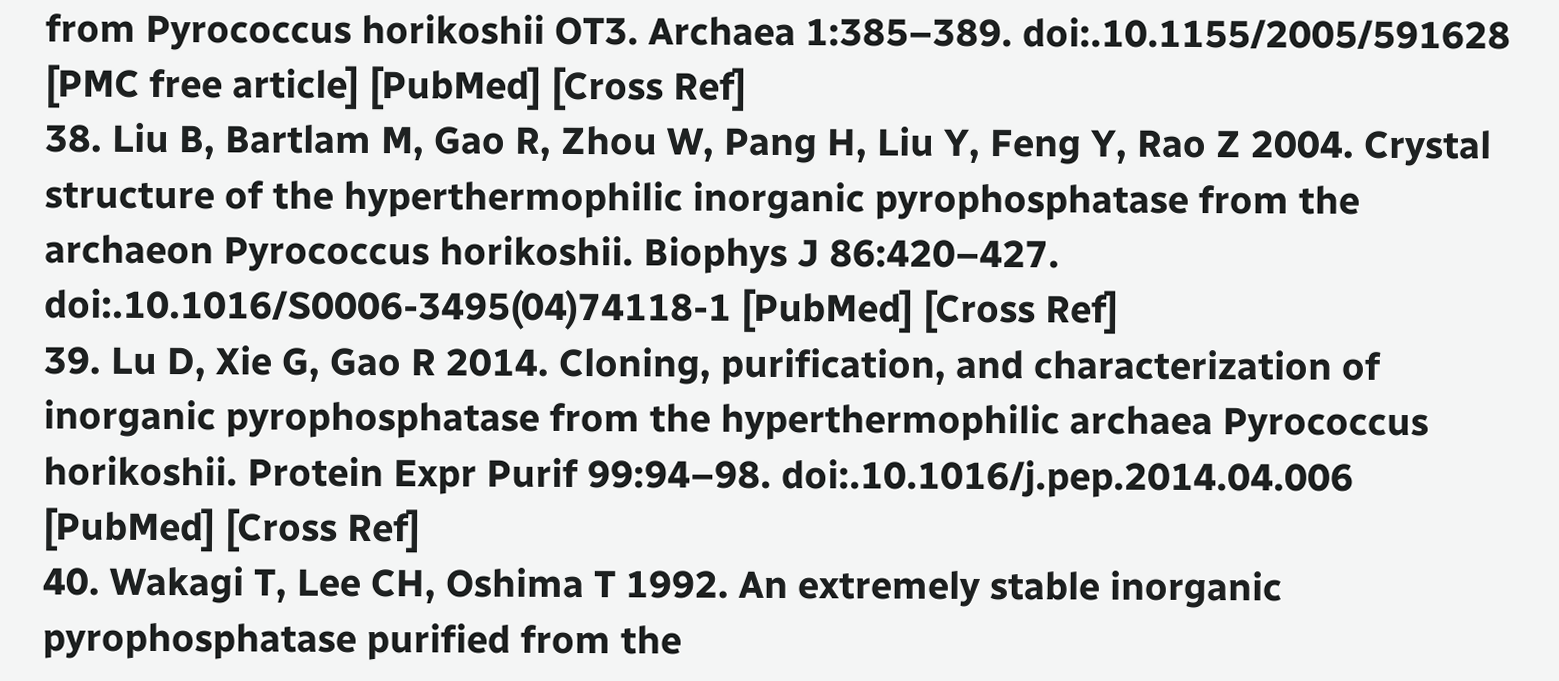from Pyrococcus horikoshii OT3. Archaea 1:385–389. doi:.10.1155/2005/591628 [PMC free article] [PubMed] [Cross Ref]
38. Liu B, Bartlam M, Gao R, Zhou W, Pang H, Liu Y, Feng Y, Rao Z 2004. Crystal structure of the hyperthermophilic inorganic pyrophosphatase from the archaeon Pyrococcus horikoshii. Biophys J 86:420–427. doi:.10.1016/S0006-3495(04)74118-1 [PubMed] [Cross Ref]
39. Lu D, Xie G, Gao R 2014. Cloning, purification, and characterization of inorganic pyrophosphatase from the hyperthermophilic archaea Pyrococcus horikoshii. Protein Expr Purif 99:94–98. doi:.10.1016/j.pep.2014.04.006 [PubMed] [Cross Ref]
40. Wakagi T, Lee CH, Oshima T 1992. An extremely stable inorganic pyrophosphatase purified from the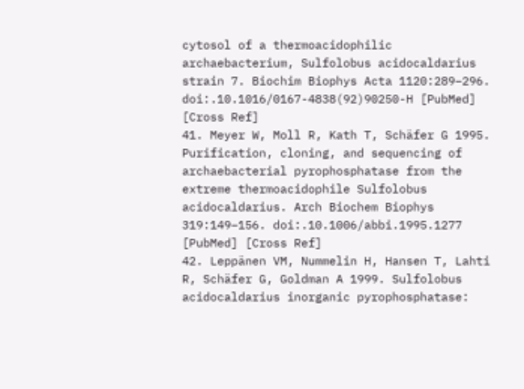cytosol of a thermoacidophilic archaebacterium, Sulfolobus acidocaldarius strain 7. Biochim Biophys Acta 1120:289–296. doi:.10.1016/0167-4838(92)90250-H [PubMed] [Cross Ref]
41. Meyer W, Moll R, Kath T, Schäfer G 1995. Purification, cloning, and sequencing of archaebacterial pyrophosphatase from the extreme thermoacidophile Sulfolobus acidocaldarius. Arch Biochem Biophys 319:149–156. doi:.10.1006/abbi.1995.1277 [PubMed] [Cross Ref]
42. Leppänen VM, Nummelin H, Hansen T, Lahti R, Schäfer G, Goldman A 1999. Sulfolobus acidocaldarius inorganic pyrophosphatase: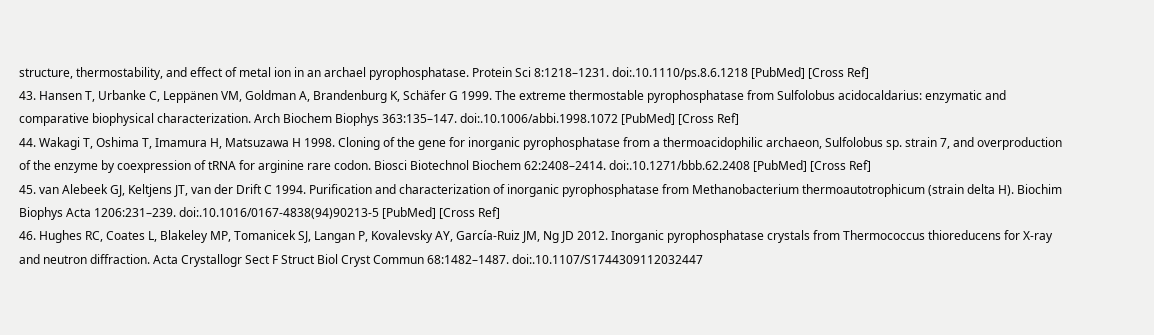structure, thermostability, and effect of metal ion in an archael pyrophosphatase. Protein Sci 8:1218–1231. doi:.10.1110/ps.8.6.1218 [PubMed] [Cross Ref]
43. Hansen T, Urbanke C, Leppänen VM, Goldman A, Brandenburg K, Schäfer G 1999. The extreme thermostable pyrophosphatase from Sulfolobus acidocaldarius: enzymatic and comparative biophysical characterization. Arch Biochem Biophys 363:135–147. doi:.10.1006/abbi.1998.1072 [PubMed] [Cross Ref]
44. Wakagi T, Oshima T, Imamura H, Matsuzawa H 1998. Cloning of the gene for inorganic pyrophosphatase from a thermoacidophilic archaeon, Sulfolobus sp. strain 7, and overproduction of the enzyme by coexpression of tRNA for arginine rare codon. Biosci Biotechnol Biochem 62:2408–2414. doi:.10.1271/bbb.62.2408 [PubMed] [Cross Ref]
45. van Alebeek GJ, Keltjens JT, van der Drift C 1994. Purification and characterization of inorganic pyrophosphatase from Methanobacterium thermoautotrophicum (strain delta H). Biochim Biophys Acta 1206:231–239. doi:.10.1016/0167-4838(94)90213-5 [PubMed] [Cross Ref]
46. Hughes RC, Coates L, Blakeley MP, Tomanicek SJ, Langan P, Kovalevsky AY, García-Ruiz JM, Ng JD 2012. Inorganic pyrophosphatase crystals from Thermococcus thioreducens for X-ray and neutron diffraction. Acta Crystallogr Sect F Struct Biol Cryst Commun 68:1482–1487. doi:.10.1107/S1744309112032447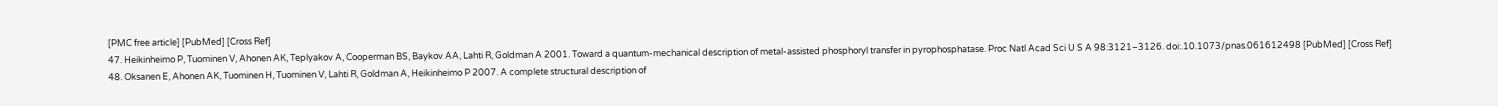[PMC free article] [PubMed] [Cross Ref]
47. Heikinheimo P, Tuominen V, Ahonen AK, Teplyakov A, Cooperman BS, Baykov AA, Lahti R, Goldman A 2001. Toward a quantum-mechanical description of metal-assisted phosphoryl transfer in pyrophosphatase. Proc Natl Acad Sci U S A 98:3121–3126. doi:.10.1073/pnas.061612498 [PubMed] [Cross Ref]
48. Oksanen E, Ahonen AK, Tuominen H, Tuominen V, Lahti R, Goldman A, Heikinheimo P 2007. A complete structural description of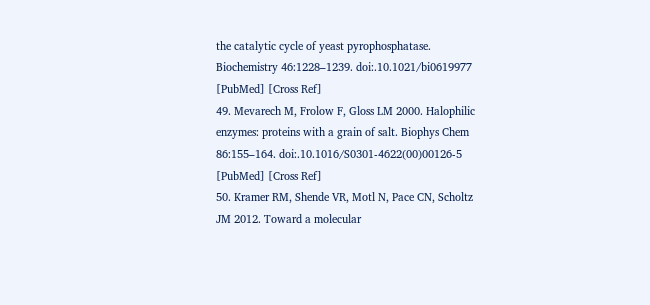the catalytic cycle of yeast pyrophosphatase. Biochemistry 46:1228–1239. doi:.10.1021/bi0619977 [PubMed] [Cross Ref]
49. Mevarech M, Frolow F, Gloss LM 2000. Halophilic enzymes: proteins with a grain of salt. Biophys Chem 86:155–164. doi:.10.1016/S0301-4622(00)00126-5 [PubMed] [Cross Ref]
50. Kramer RM, Shende VR, Motl N, Pace CN, Scholtz JM 2012. Toward a molecular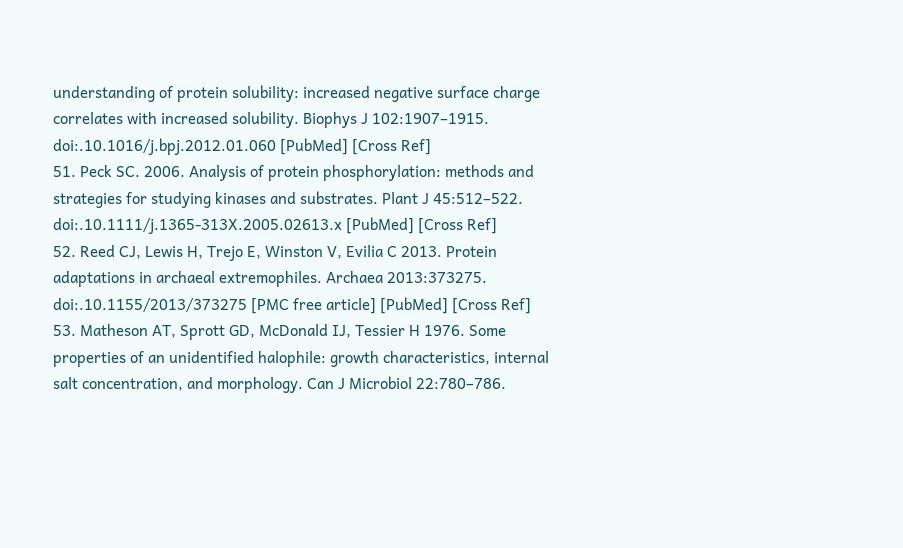understanding of protein solubility: increased negative surface charge correlates with increased solubility. Biophys J 102:1907–1915. doi:.10.1016/j.bpj.2012.01.060 [PubMed] [Cross Ref]
51. Peck SC. 2006. Analysis of protein phosphorylation: methods and strategies for studying kinases and substrates. Plant J 45:512–522. doi:.10.1111/j.1365-313X.2005.02613.x [PubMed] [Cross Ref]
52. Reed CJ, Lewis H, Trejo E, Winston V, Evilia C 2013. Protein adaptations in archaeal extremophiles. Archaea 2013:373275. doi:.10.1155/2013/373275 [PMC free article] [PubMed] [Cross Ref]
53. Matheson AT, Sprott GD, McDonald IJ, Tessier H 1976. Some properties of an unidentified halophile: growth characteristics, internal salt concentration, and morphology. Can J Microbiol 22:780–786.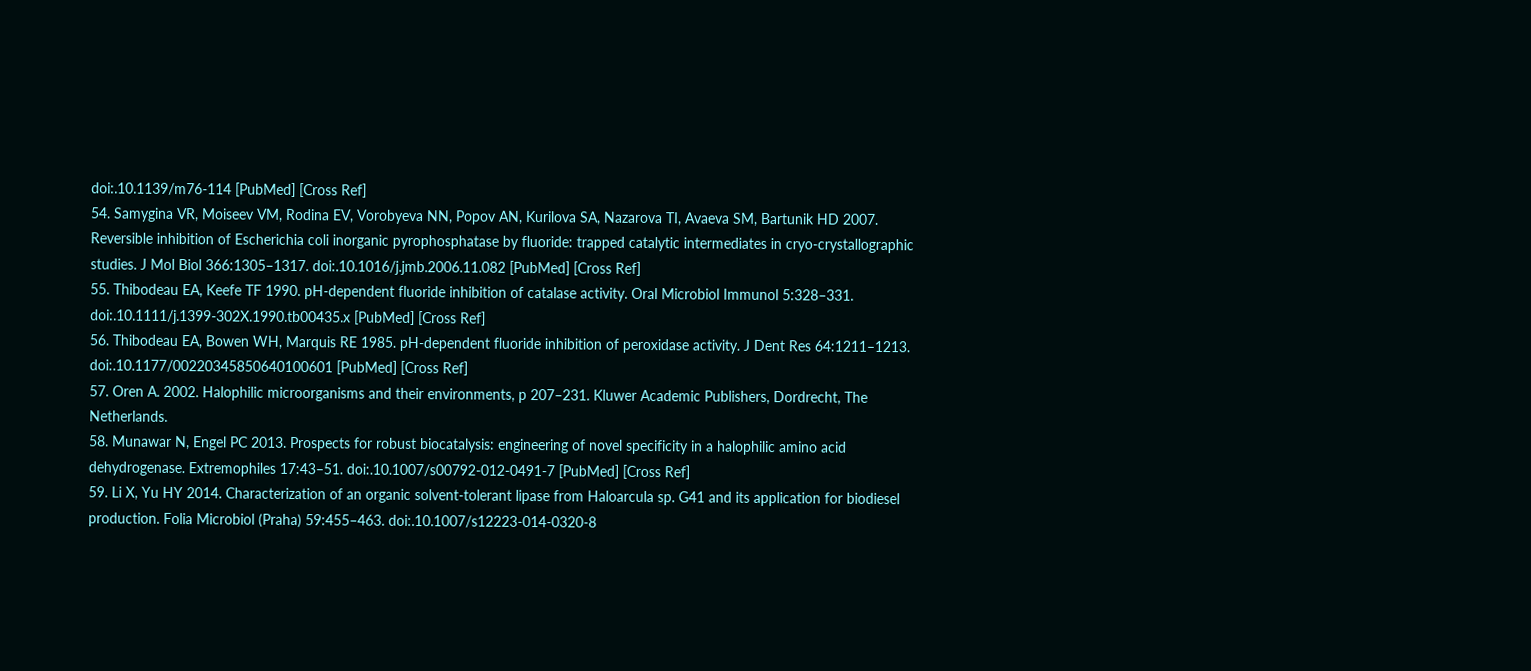doi:.10.1139/m76-114 [PubMed] [Cross Ref]
54. Samygina VR, Moiseev VM, Rodina EV, Vorobyeva NN, Popov AN, Kurilova SA, Nazarova TI, Avaeva SM, Bartunik HD 2007. Reversible inhibition of Escherichia coli inorganic pyrophosphatase by fluoride: trapped catalytic intermediates in cryo-crystallographic studies. J Mol Biol 366:1305–1317. doi:.10.1016/j.jmb.2006.11.082 [PubMed] [Cross Ref]
55. Thibodeau EA, Keefe TF 1990. pH-dependent fluoride inhibition of catalase activity. Oral Microbiol Immunol 5:328–331. doi:.10.1111/j.1399-302X.1990.tb00435.x [PubMed] [Cross Ref]
56. Thibodeau EA, Bowen WH, Marquis RE 1985. pH-dependent fluoride inhibition of peroxidase activity. J Dent Res 64:1211–1213. doi:.10.1177/00220345850640100601 [PubMed] [Cross Ref]
57. Oren A. 2002. Halophilic microorganisms and their environments, p 207–231. Kluwer Academic Publishers, Dordrecht, The Netherlands.
58. Munawar N, Engel PC 2013. Prospects for robust biocatalysis: engineering of novel specificity in a halophilic amino acid dehydrogenase. Extremophiles 17:43–51. doi:.10.1007/s00792-012-0491-7 [PubMed] [Cross Ref]
59. Li X, Yu HY 2014. Characterization of an organic solvent-tolerant lipase from Haloarcula sp. G41 and its application for biodiesel production. Folia Microbiol (Praha) 59:455–463. doi:.10.1007/s12223-014-0320-8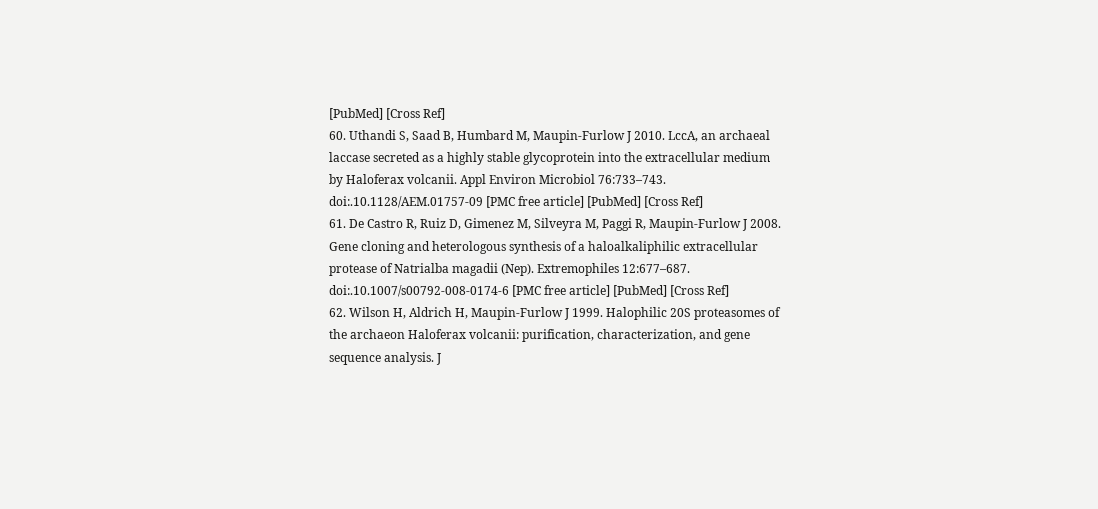[PubMed] [Cross Ref]
60. Uthandi S, Saad B, Humbard M, Maupin-Furlow J 2010. LccA, an archaeal laccase secreted as a highly stable glycoprotein into the extracellular medium by Haloferax volcanii. Appl Environ Microbiol 76:733–743. doi:.10.1128/AEM.01757-09 [PMC free article] [PubMed] [Cross Ref]
61. De Castro R, Ruiz D, Gimenez M, Silveyra M, Paggi R, Maupin-Furlow J 2008. Gene cloning and heterologous synthesis of a haloalkaliphilic extracellular protease of Natrialba magadii (Nep). Extremophiles 12:677–687. doi:.10.1007/s00792-008-0174-6 [PMC free article] [PubMed] [Cross Ref]
62. Wilson H, Aldrich H, Maupin-Furlow J 1999. Halophilic 20S proteasomes of the archaeon Haloferax volcanii: purification, characterization, and gene sequence analysis. J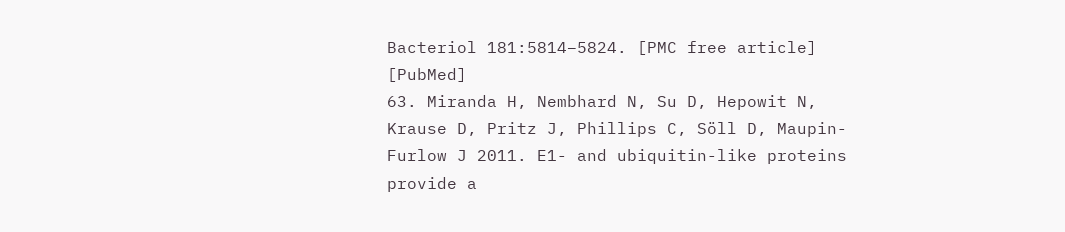Bacteriol 181:5814–5824. [PMC free article] [PubMed]
63. Miranda H, Nembhard N, Su D, Hepowit N, Krause D, Pritz J, Phillips C, Söll D, Maupin-Furlow J 2011. E1- and ubiquitin-like proteins provide a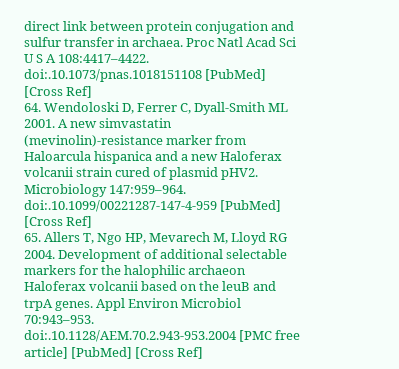direct link between protein conjugation and sulfur transfer in archaea. Proc Natl Acad Sci U S A 108:4417–4422. doi:.10.1073/pnas.1018151108 [PubMed] [Cross Ref]
64. Wendoloski D, Ferrer C, Dyall-Smith ML 2001. A new simvastatin (mevinolin)-resistance marker from Haloarcula hispanica and a new Haloferax volcanii strain cured of plasmid pHV2. Microbiology 147:959–964. doi:.10.1099/00221287-147-4-959 [PubMed] [Cross Ref]
65. Allers T, Ngo HP, Mevarech M, Lloyd RG 2004. Development of additional selectable markers for the halophilic archaeon Haloferax volcanii based on the leuB and trpA genes. Appl Environ Microbiol 70:943–953. doi:.10.1128/AEM.70.2.943-953.2004 [PMC free article] [PubMed] [Cross Ref]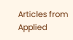Articles from Applied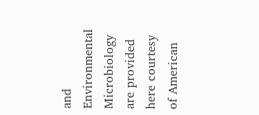and Environmental Microbiology are provided here courtesy of American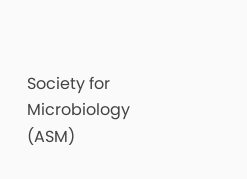Society for Microbiology (ASM)